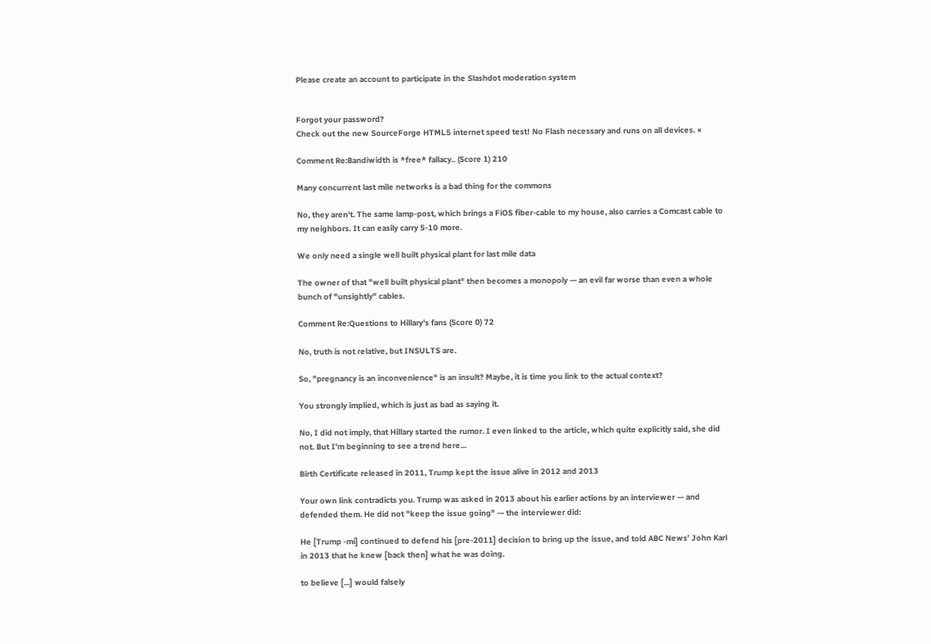Please create an account to participate in the Slashdot moderation system


Forgot your password?
Check out the new SourceForge HTML5 internet speed test! No Flash necessary and runs on all devices. ×

Comment Re:Bandiwidth is *free* fallacy.. (Score 1) 210

Many concurrent last mile networks is a bad thing for the commons

No, they aren't. The same lamp-post, which brings a FiOS fiber-cable to my house, also carries a Comcast cable to my neighbors. It can easily carry 5-10 more.

We only need a single well built physical plant for last mile data

The owner of that "well built physical plant" then becomes a monopoly — an evil far worse than even a whole bunch of "unsightly" cables.

Comment Re:Questions to Hillary's fans (Score 0) 72

No, truth is not relative, but INSULTS are.

So, "pregnancy is an inconvenience" is an insult? Maybe, it is time you link to the actual context?

You strongly implied, which is just as bad as saying it.

No, I did not imply, that Hillary started the rumor. I even linked to the article, which quite explicitly said, she did not. But I'm beginning to see a trend here...

Birth Certificate released in 2011, Trump kept the issue alive in 2012 and 2013

Your own link contradicts you. Trump was asked in 2013 about his earlier actions by an interviewer — and defended them. He did not "keep the issue going" — the interviewer did:

He [Trump -mi] continued to defend his [pre-2011] decision to bring up the issue, and told ABC News’ John Karl in 2013 that he knew [back then] what he was doing.

to believe [...] would falsely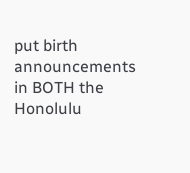put birth announcements in BOTH the Honolulu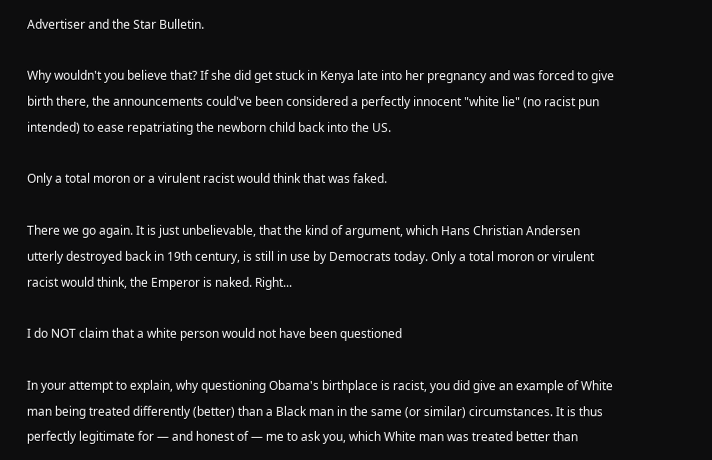Advertiser and the Star Bulletin.

Why wouldn't you believe that? If she did get stuck in Kenya late into her pregnancy and was forced to give birth there, the announcements could've been considered a perfectly innocent "white lie" (no racist pun intended) to ease repatriating the newborn child back into the US.

Only a total moron or a virulent racist would think that was faked.

There we go again. It is just unbelievable, that the kind of argument, which Hans Christian Andersen utterly destroyed back in 19th century, is still in use by Democrats today. Only a total moron or virulent racist would think, the Emperor is naked. Right...

I do NOT claim that a white person would not have been questioned

In your attempt to explain, why questioning Obama's birthplace is racist, you did give an example of White man being treated differently (better) than a Black man in the same (or similar) circumstances. It is thus perfectly legitimate for — and honest of — me to ask you, which White man was treated better than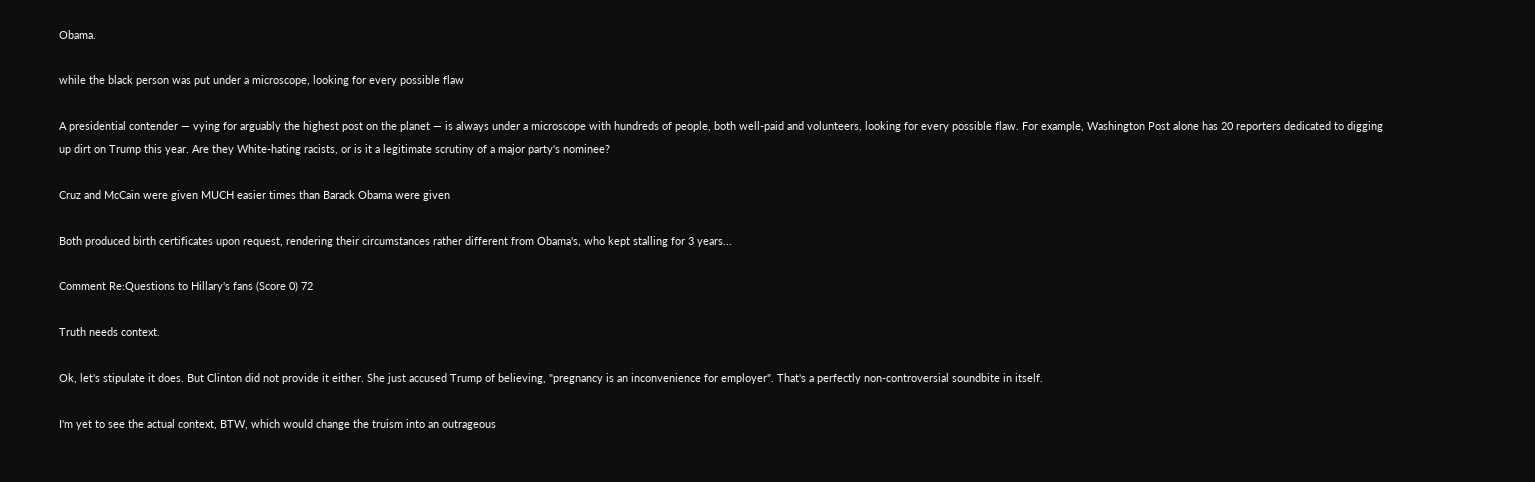Obama.

while the black person was put under a microscope, looking for every possible flaw

A presidential contender — vying for arguably the highest post on the planet — is always under a microscope with hundreds of people, both well-paid and volunteers, looking for every possible flaw. For example, Washington Post alone has 20 reporters dedicated to digging up dirt on Trump this year. Are they White-hating racists, or is it a legitimate scrutiny of a major party's nominee?

Cruz and McCain were given MUCH easier times than Barack Obama were given

Both produced birth certificates upon request, rendering their circumstances rather different from Obama's, who kept stalling for 3 years...

Comment Re:Questions to Hillary's fans (Score 0) 72

Truth needs context.

Ok, let's stipulate it does. But Clinton did not provide it either. She just accused Trump of believing, "pregnancy is an inconvenience for employer". That's a perfectly non-controversial soundbite in itself.

I'm yet to see the actual context, BTW, which would change the truism into an outrageous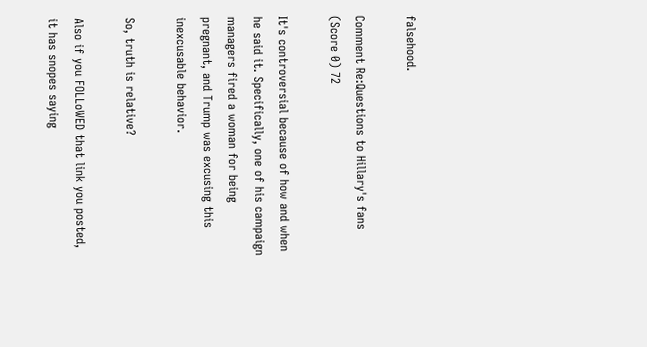falsehood.

Comment Re:Questions to Hillary's fans (Score 0) 72

It's controversial because of how and when he said it. Specifically, one of his campaign managers fired a woman for being pregnant, and Trump was excusing this inexcusable behavior.

So, truth is relative?

Also if you FOLLoWED that link you posted, it has snopes saying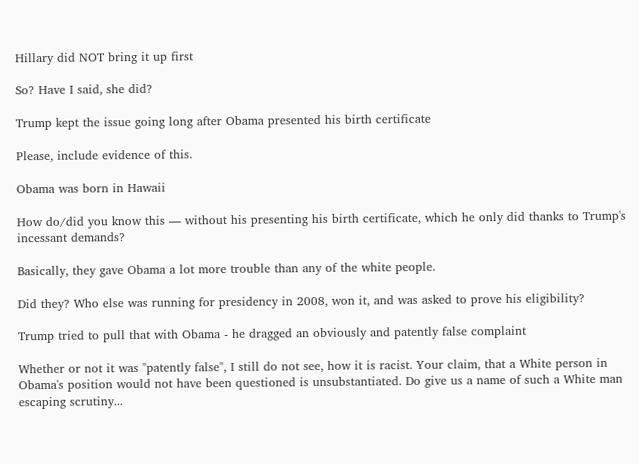Hillary did NOT bring it up first

So? Have I said, she did?

Trump kept the issue going long after Obama presented his birth certificate

Please, include evidence of this.

Obama was born in Hawaii

How do/did you know this — without his presenting his birth certificate, which he only did thanks to Trump's incessant demands?

Basically, they gave Obama a lot more trouble than any of the white people.

Did they? Who else was running for presidency in 2008, won it, and was asked to prove his eligibility?

Trump tried to pull that with Obama - he dragged an obviously and patently false complaint

Whether or not it was "patently false", I still do not see, how it is racist. Your claim, that a White person in Obama's position would not have been questioned is unsubstantiated. Do give us a name of such a White man escaping scrutiny...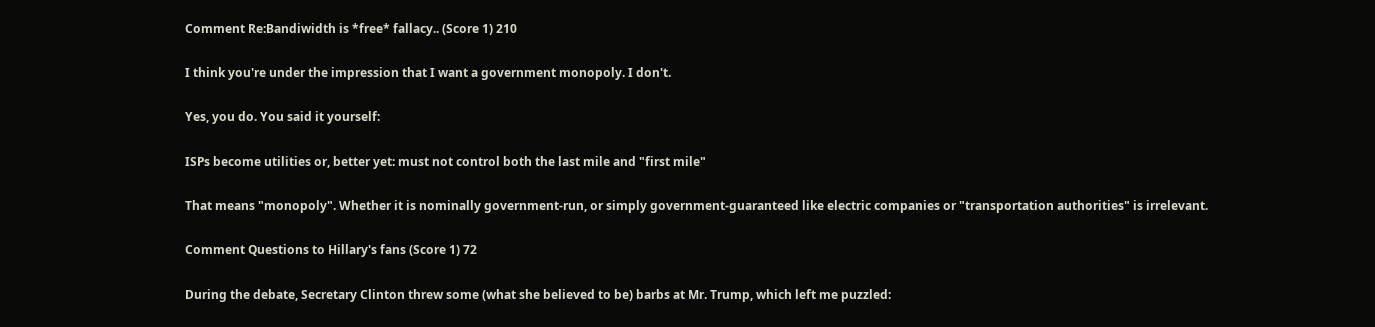Comment Re:Bandiwidth is *free* fallacy.. (Score 1) 210

I think you're under the impression that I want a government monopoly. I don't.

Yes, you do. You said it yourself:

ISPs become utilities or, better yet: must not control both the last mile and "first mile"

That means "monopoly". Whether it is nominally government-run, or simply government-guaranteed like electric companies or "transportation authorities" is irrelevant.

Comment Questions to Hillary's fans (Score 1) 72

During the debate, Secretary Clinton threw some (what she believed to be) barbs at Mr. Trump, which left me puzzled: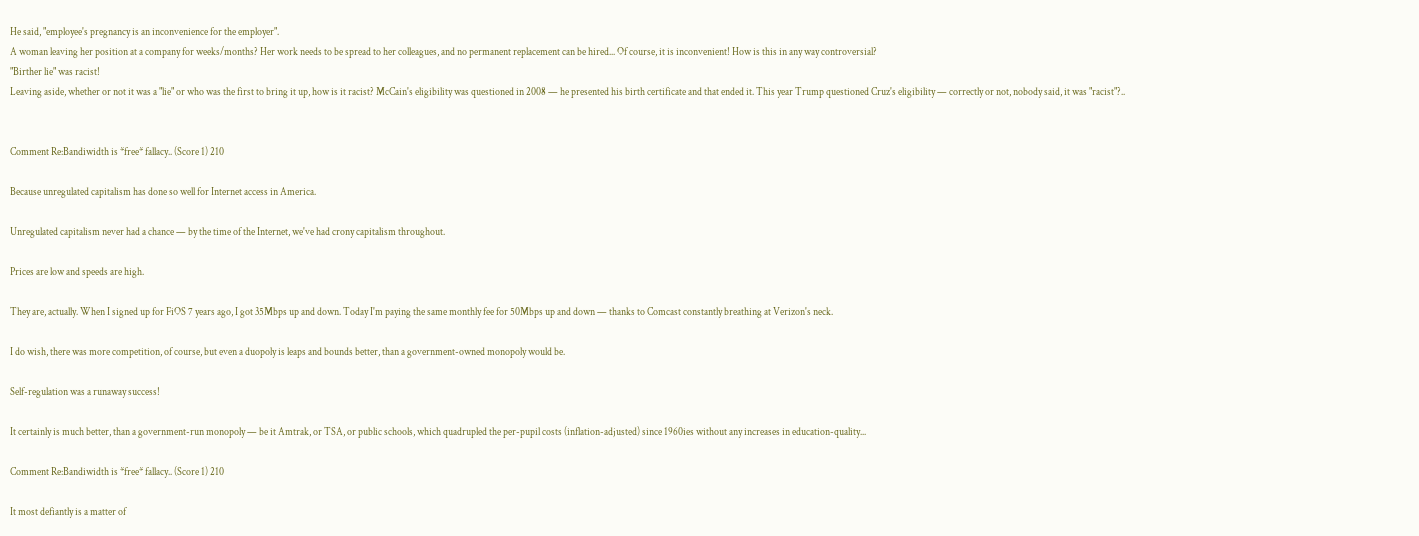He said, "employee's pregnancy is an inconvenience for the employer".
A woman leaving her position at a company for weeks/months? Her work needs to be spread to her colleagues, and no permanent replacement can be hired... Of course, it is inconvenient! How is this in any way controversial?
"Birther lie" was racist!
Leaving aside, whether or not it was a "lie" or who was the first to bring it up, how is it racist? McCain's eligibility was questioned in 2008 — he presented his birth certificate and that ended it. This year Trump questioned Cruz's eligibility — correctly or not, nobody said, it was "racist"?..


Comment Re:Bandiwidth is *free* fallacy.. (Score 1) 210

Because unregulated capitalism has done so well for Internet access in America.

Unregulated capitalism never had a chance — by the time of the Internet, we've had crony capitalism throughout.

Prices are low and speeds are high.

They are, actually. When I signed up for FiOS 7 years ago, I got 35Mbps up and down. Today I'm paying the same monthly fee for 50Mbps up and down — thanks to Comcast constantly breathing at Verizon's neck.

I do wish, there was more competition, of course, but even a duopoly is leaps and bounds better, than a government-owned monopoly would be.

Self-regulation was a runaway success!

It certainly is much better, than a government-run monopoly — be it Amtrak, or TSA, or public schools, which quadrupled the per-pupil costs (inflation-adjusted) since 1960ies without any increases in education-quality...

Comment Re:Bandiwidth is *free* fallacy.. (Score 1) 210

It most defiantly is a matter of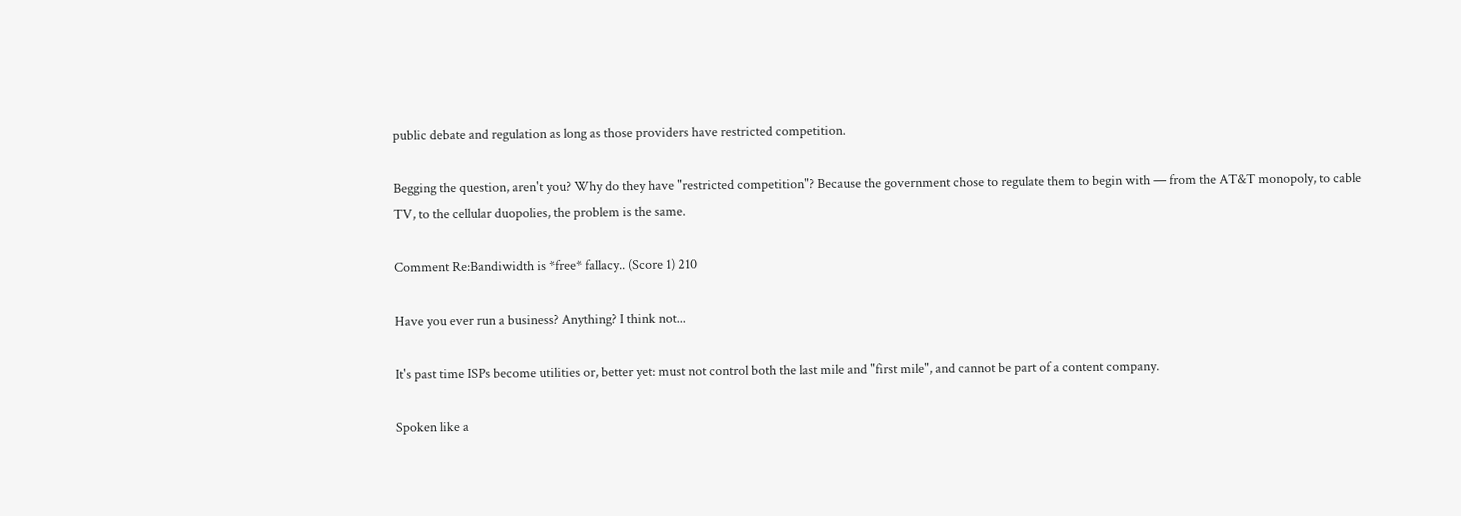public debate and regulation as long as those providers have restricted competition.

Begging the question, aren't you? Why do they have "restricted competition"? Because the government chose to regulate them to begin with — from the AT&T monopoly, to cable TV, to the cellular duopolies, the problem is the same.

Comment Re:Bandiwidth is *free* fallacy.. (Score 1) 210

Have you ever run a business? Anything? I think not...

It's past time ISPs become utilities or, better yet: must not control both the last mile and "first mile", and cannot be part of a content company.

Spoken like a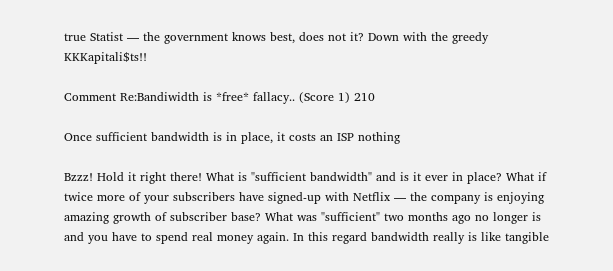true Statist — the government knows best, does not it? Down with the greedy KKKapitali$ts!!

Comment Re:Bandiwidth is *free* fallacy.. (Score 1) 210

Once sufficient bandwidth is in place, it costs an ISP nothing

Bzzz! Hold it right there! What is "sufficient bandwidth" and is it ever in place? What if twice more of your subscribers have signed-up with Netflix — the company is enjoying amazing growth of subscriber base? What was "sufficient" two months ago no longer is and you have to spend real money again. In this regard bandwidth really is like tangible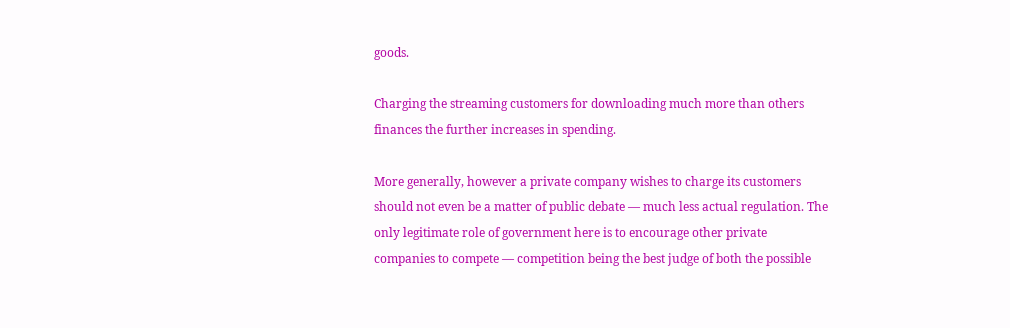goods.

Charging the streaming customers for downloading much more than others finances the further increases in spending.

More generally, however a private company wishes to charge its customers should not even be a matter of public debate — much less actual regulation. The only legitimate role of government here is to encourage other private companies to compete — competition being the best judge of both the possible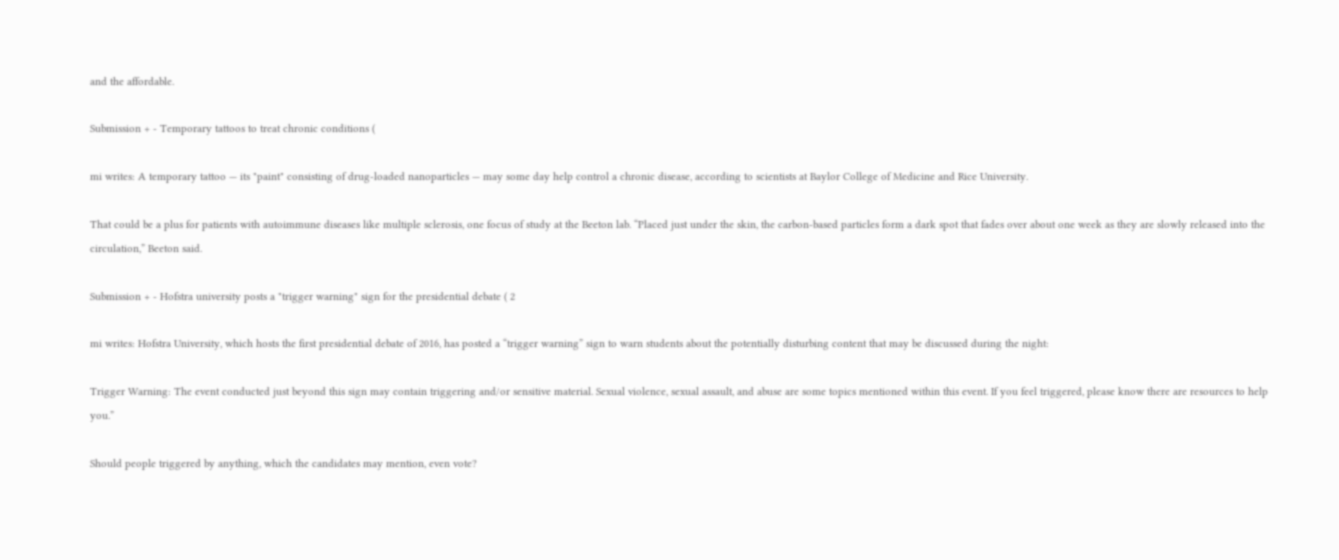and the affordable.

Submission + - Temporary tattoos to treat chronic conditions (

mi writes: A temporary tattoo — its "paint" consisting of drug-loaded nanoparticles — may some day help control a chronic disease, according to scientists at Baylor College of Medicine and Rice University.

That could be a plus for patients with autoimmune diseases like multiple sclerosis, one focus of study at the Beeton lab. “Placed just under the skin, the carbon-based particles form a dark spot that fades over about one week as they are slowly released into the circulation,” Beeton said.

Submission + - Hofstra university posts a "trigger warning" sign for the presidential debate ( 2

mi writes: Hofstra University, which hosts the first presidential debate of 2016, has posted a “trigger warning” sign to warn students about the potentially disturbing content that may be discussed during the night:

Trigger Warning: The event conducted just beyond this sign may contain triggering and/or sensitive material. Sexual violence, sexual assault, and abuse are some topics mentioned within this event. If you feel triggered, please know there are resources to help you.”

Should people triggered by anything, which the candidates may mention, even vote?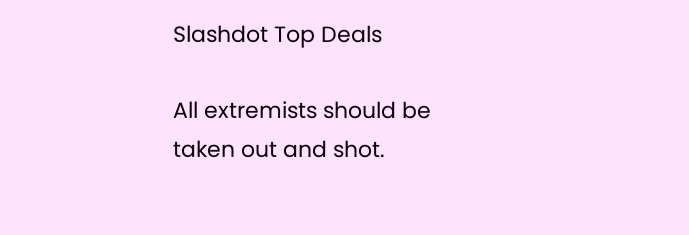Slashdot Top Deals

All extremists should be taken out and shot.